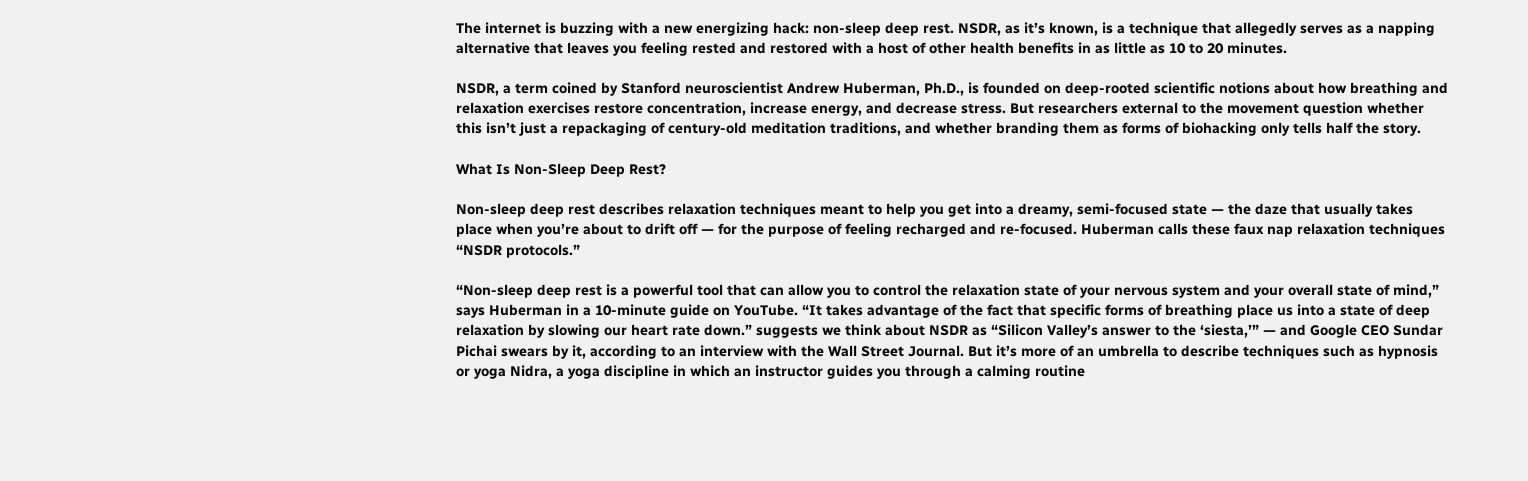The internet is buzzing with a new energizing hack: non-sleep deep rest. NSDR, as it’s known, is a technique that allegedly serves as a napping alternative that leaves you feeling rested and restored with a host of other health benefits in as little as 10 to 20 minutes.

NSDR, a term coined by Stanford neuroscientist Andrew Huberman, Ph.D., is founded on deep-rooted scientific notions about how breathing and relaxation exercises restore concentration, increase energy, and decrease stress. But researchers external to the movement question whether this isn’t just a repackaging of century-old meditation traditions, and whether branding them as forms of biohacking only tells half the story.

What Is Non-Sleep Deep Rest?

Non-sleep deep rest describes relaxation techniques meant to help you get into a dreamy, semi-focused state — the daze that usually takes place when you’re about to drift off — for the purpose of feeling recharged and re-focused. Huberman calls these faux nap relaxation techniques “NSDR protocols.”

“Non-sleep deep rest is a powerful tool that can allow you to control the relaxation state of your nervous system and your overall state of mind,” says Huberman in a 10-minute guide on YouTube. “It takes advantage of the fact that specific forms of breathing place us into a state of deep relaxation by slowing our heart rate down.” suggests we think about NSDR as “Silicon Valley’s answer to the ‘siesta,’” — and Google CEO Sundar Pichai swears by it, according to an interview with the Wall Street Journal. But it’s more of an umbrella to describe techniques such as hypnosis or yoga Nidra, a yoga discipline in which an instructor guides you through a calming routine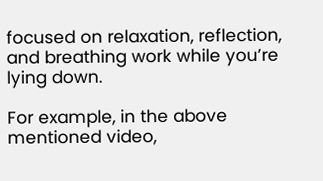focused on relaxation, reflection, and breathing work while you’re lying down.

For example, in the above mentioned video,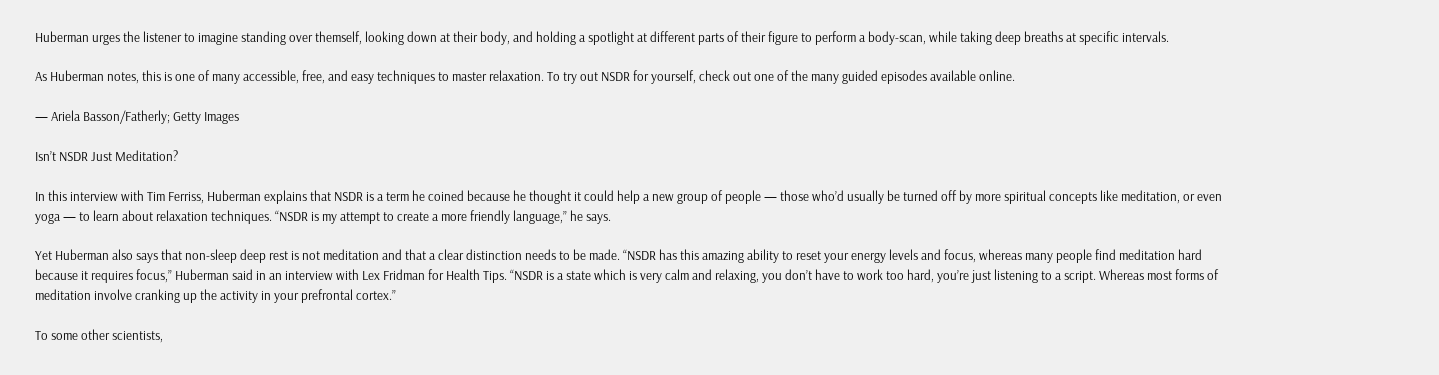Huberman urges the listener to imagine standing over themself, looking down at their body, and holding a spotlight at different parts of their figure to perform a body-scan, while taking deep breaths at specific intervals.

As Huberman notes, this is one of many accessible, free, and easy techniques to master relaxation. To try out NSDR for yourself, check out one of the many guided episodes available online.

— Ariela Basson/Fatherly; Getty Images

Isn’t NSDR Just Meditation?

In this interview with Tim Ferriss, Huberman explains that NSDR is a term he coined because he thought it could help a new group of people — those who’d usually be turned off by more spiritual concepts like meditation, or even yoga — to learn about relaxation techniques. “NSDR is my attempt to create a more friendly language,” he says.

Yet Huberman also says that non-sleep deep rest is not meditation and that a clear distinction needs to be made. “NSDR has this amazing ability to reset your energy levels and focus, whereas many people find meditation hard because it requires focus,” Huberman said in an interview with Lex Fridman for Health Tips. “NSDR is a state which is very calm and relaxing, you don’t have to work too hard, you’re just listening to a script. Whereas most forms of meditation involve cranking up the activity in your prefrontal cortex.”

To some other scientists,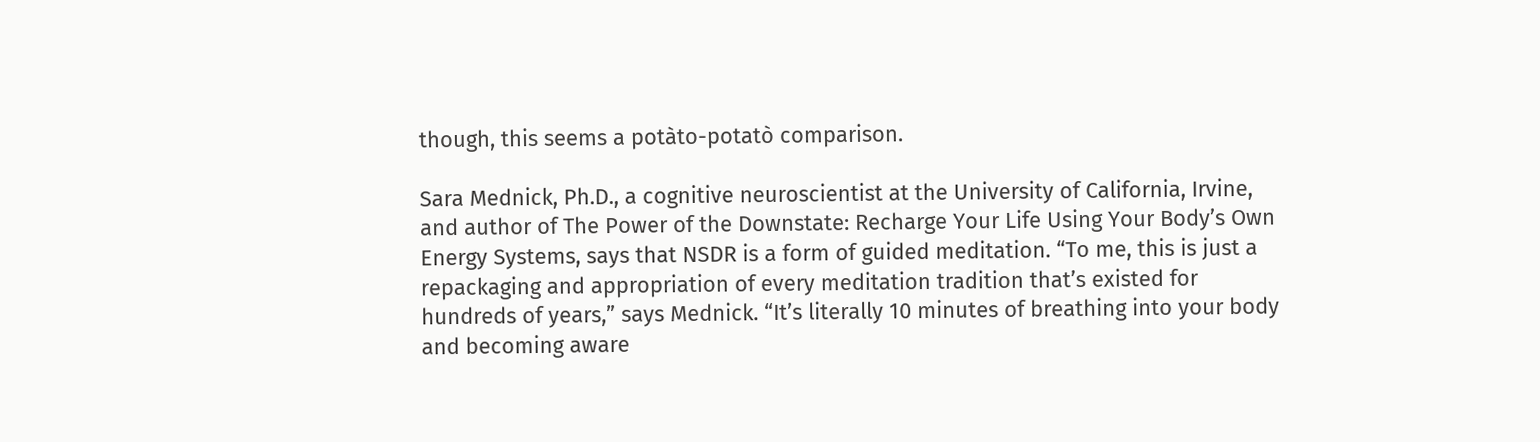though, this seems a potàto-potatò comparison.

Sara Mednick, Ph.D., a cognitive neuroscientist at the University of California, Irvine, and author of The Power of the Downstate: Recharge Your Life Using Your Body’s Own Energy Systems, says that NSDR is a form of guided meditation. “To me, this is just a repackaging and appropriation of every meditation tradition that’s existed for hundreds of years,” says Mednick. “It’s literally 10 minutes of breathing into your body and becoming aware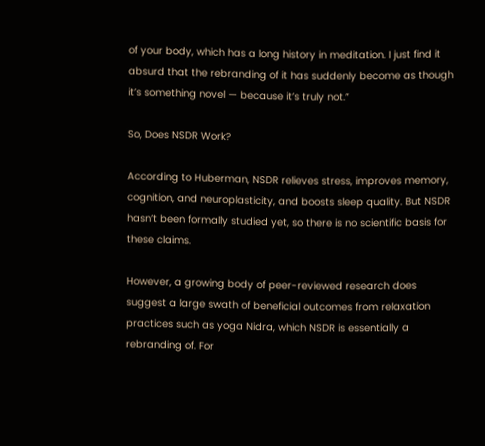of your body, which has a long history in meditation. I just find it absurd that the rebranding of it has suddenly become as though it’s something novel — because it’s truly not.”

So, Does NSDR Work?

According to Huberman, NSDR relieves stress, improves memory, cognition, and neuroplasticity, and boosts sleep quality. But NSDR hasn’t been formally studied yet, so there is no scientific basis for these claims.

However, a growing body of peer-reviewed research does suggest a large swath of beneficial outcomes from relaxation practices such as yoga Nidra, which NSDR is essentially a rebranding of. For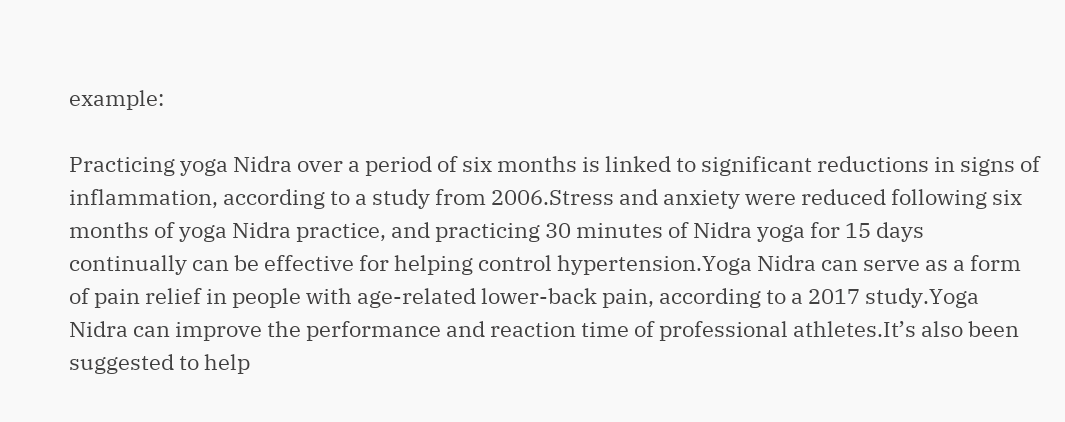example:

Practicing yoga Nidra over a period of six months is linked to significant reductions in signs of inflammation, according to a study from 2006.Stress and anxiety were reduced following six months of yoga Nidra practice, and practicing 30 minutes of Nidra yoga for 15 days continually can be effective for helping control hypertension.Yoga Nidra can serve as a form of pain relief in people with age-related lower-back pain, according to a 2017 study.Yoga Nidra can improve the performance and reaction time of professional athletes.It’s also been suggested to help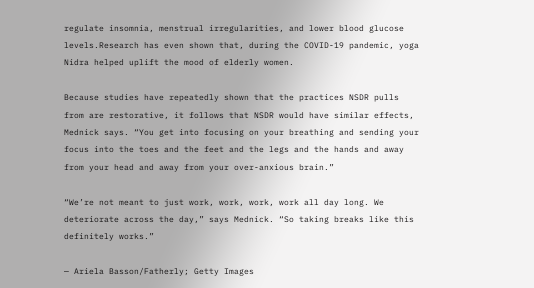regulate insomnia, menstrual irregularities, and lower blood glucose levels.Research has even shown that, during the COVID-19 pandemic, yoga Nidra helped uplift the mood of elderly women.

Because studies have repeatedly shown that the practices NSDR pulls from are restorative, it follows that NSDR would have similar effects, Mednick says. “You get into focusing on your breathing and sending your focus into the toes and the feet and the legs and the hands and away from your head and away from your over-anxious brain.”

“We’re not meant to just work, work, work, work all day long. We deteriorate across the day,” says Mednick. “So taking breaks like this definitely works.”

— Ariela Basson/Fatherly; Getty Images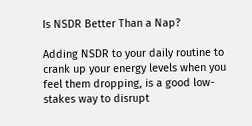Is NSDR Better Than a Nap?

Adding NSDR to your daily routine to crank up your energy levels when you feel them dropping, is a good low-stakes way to disrupt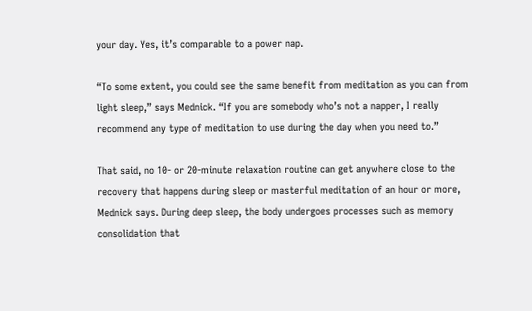your day. Yes, it’s comparable to a power nap.

“To some extent, you could see the same benefit from meditation as you can from light sleep,” says Mednick. “If you are somebody who’s not a napper, I really recommend any type of meditation to use during the day when you need to.”

That said, no 10- or 20-minute relaxation routine can get anywhere close to the recovery that happens during sleep or masterful meditation of an hour or more, Mednick says. During deep sleep, the body undergoes processes such as memory consolidation that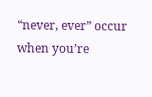“never, ever” occur when you’re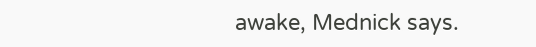awake, Mednick says.